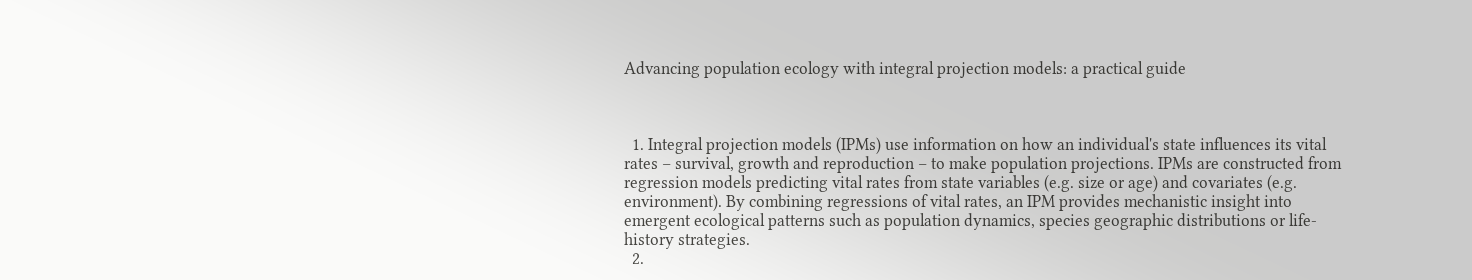Advancing population ecology with integral projection models: a practical guide



  1. Integral projection models (IPMs) use information on how an individual's state influences its vital rates – survival, growth and reproduction – to make population projections. IPMs are constructed from regression models predicting vital rates from state variables (e.g. size or age) and covariates (e.g. environment). By combining regressions of vital rates, an IPM provides mechanistic insight into emergent ecological patterns such as population dynamics, species geographic distributions or life-history strategies.
  2.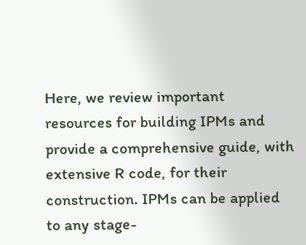Here, we review important resources for building IPMs and provide a comprehensive guide, with extensive R code, for their construction. IPMs can be applied to any stage-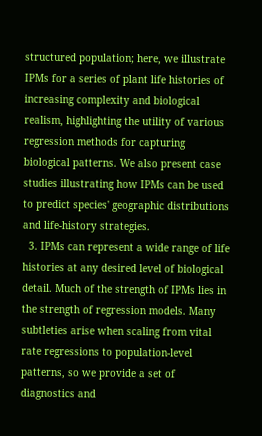structured population; here, we illustrate IPMs for a series of plant life histories of increasing complexity and biological realism, highlighting the utility of various regression methods for capturing biological patterns. We also present case studies illustrating how IPMs can be used to predict species' geographic distributions and life-history strategies.
  3. IPMs can represent a wide range of life histories at any desired level of biological detail. Much of the strength of IPMs lies in the strength of regression models. Many subtleties arise when scaling from vital rate regressions to population-level patterns, so we provide a set of diagnostics and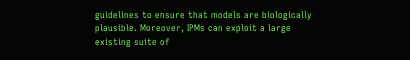guidelines to ensure that models are biologically plausible. Moreover, IPMs can exploit a large existing suite of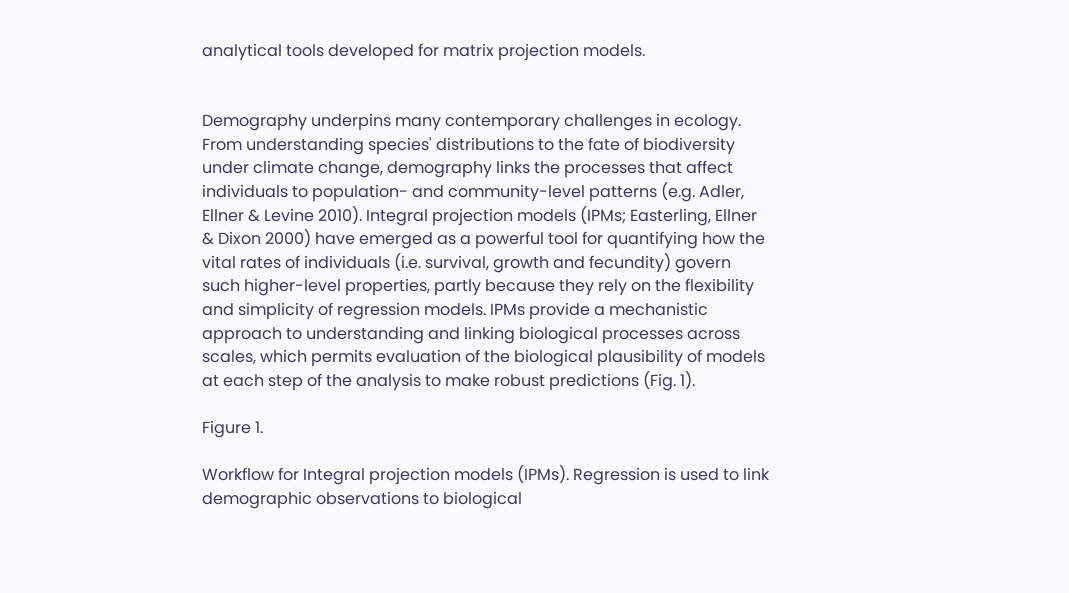analytical tools developed for matrix projection models.


Demography underpins many contemporary challenges in ecology. From understanding species' distributions to the fate of biodiversity under climate change, demography links the processes that affect individuals to population- and community-level patterns (e.g. Adler, Ellner & Levine 2010). Integral projection models (IPMs; Easterling, Ellner & Dixon 2000) have emerged as a powerful tool for quantifying how the vital rates of individuals (i.e. survival, growth and fecundity) govern such higher-level properties, partly because they rely on the flexibility and simplicity of regression models. IPMs provide a mechanistic approach to understanding and linking biological processes across scales, which permits evaluation of the biological plausibility of models at each step of the analysis to make robust predictions (Fig. 1).

Figure 1.

Workflow for Integral projection models (IPMs). Regression is used to link demographic observations to biological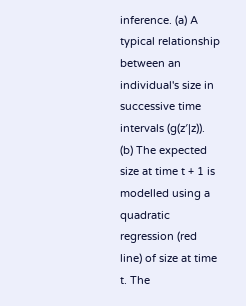inference. (a) A typical relationship between an individual's size in successive time intervals (g(z′|z)). (b) The expected size at time t + 1 is modelled using a quadratic regression (red line) of size at time t. The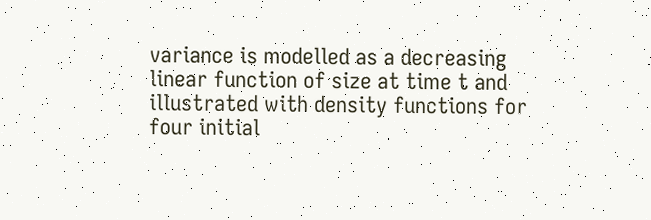variance is modelled as a decreasing linear function of size at time t and illustrated with density functions for four initial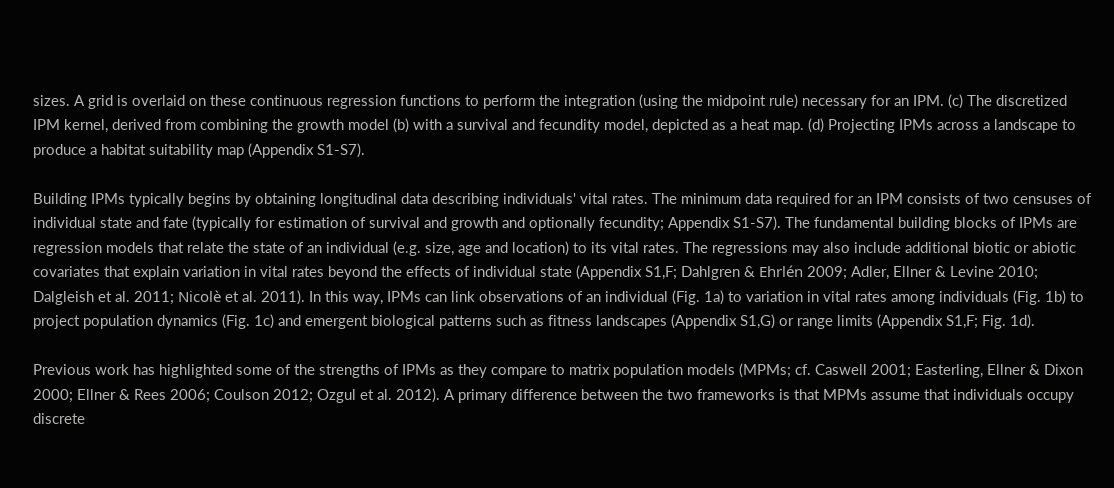sizes. A grid is overlaid on these continuous regression functions to perform the integration (using the midpoint rule) necessary for an IPM. (c) The discretized IPM kernel, derived from combining the growth model (b) with a survival and fecundity model, depicted as a heat map. (d) Projecting IPMs across a landscape to produce a habitat suitability map (Appendix S1-S7).

Building IPMs typically begins by obtaining longitudinal data describing individuals' vital rates. The minimum data required for an IPM consists of two censuses of individual state and fate (typically for estimation of survival and growth and optionally fecundity; Appendix S1-S7). The fundamental building blocks of IPMs are regression models that relate the state of an individual (e.g. size, age and location) to its vital rates. The regressions may also include additional biotic or abiotic covariates that explain variation in vital rates beyond the effects of individual state (Appendix S1,F; Dahlgren & Ehrlén 2009; Adler, Ellner & Levine 2010; Dalgleish et al. 2011; Nicolè et al. 2011). In this way, IPMs can link observations of an individual (Fig. 1a) to variation in vital rates among individuals (Fig. 1b) to project population dynamics (Fig. 1c) and emergent biological patterns such as fitness landscapes (Appendix S1,G) or range limits (Appendix S1,F; Fig. 1d).

Previous work has highlighted some of the strengths of IPMs as they compare to matrix population models (MPMs; cf. Caswell 2001; Easterling, Ellner & Dixon 2000; Ellner & Rees 2006; Coulson 2012; Ozgul et al. 2012). A primary difference between the two frameworks is that MPMs assume that individuals occupy discrete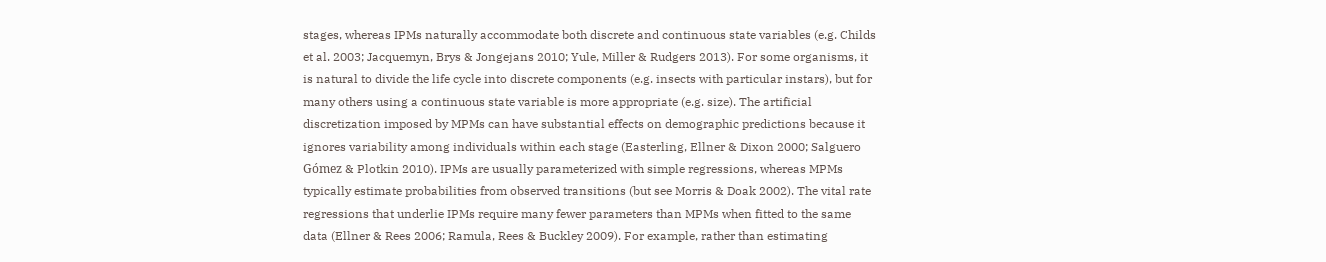stages, whereas IPMs naturally accommodate both discrete and continuous state variables (e.g. Childs et al. 2003; Jacquemyn, Brys & Jongejans 2010; Yule, Miller & Rudgers 2013). For some organisms, it is natural to divide the life cycle into discrete components (e.g. insects with particular instars), but for many others using a continuous state variable is more appropriate (e.g. size). The artificial discretization imposed by MPMs can have substantial effects on demographic predictions because it ignores variability among individuals within each stage (Easterling, Ellner & Dixon 2000; Salguero Gómez & Plotkin 2010). IPMs are usually parameterized with simple regressions, whereas MPMs typically estimate probabilities from observed transitions (but see Morris & Doak 2002). The vital rate regressions that underlie IPMs require many fewer parameters than MPMs when fitted to the same data (Ellner & Rees 2006; Ramula, Rees & Buckley 2009). For example, rather than estimating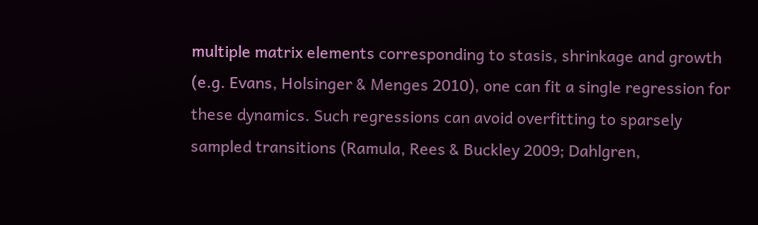multiple matrix elements corresponding to stasis, shrinkage and growth (e.g. Evans, Holsinger & Menges 2010), one can fit a single regression for these dynamics. Such regressions can avoid overfitting to sparsely sampled transitions (Ramula, Rees & Buckley 2009; Dahlgren,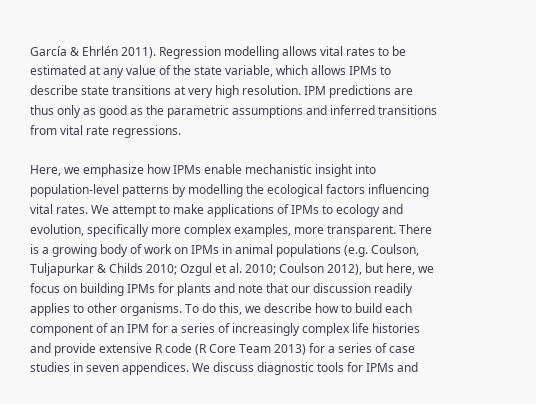García & Ehrlén 2011). Regression modelling allows vital rates to be estimated at any value of the state variable, which allows IPMs to describe state transitions at very high resolution. IPM predictions are thus only as good as the parametric assumptions and inferred transitions from vital rate regressions.

Here, we emphasize how IPMs enable mechanistic insight into population-level patterns by modelling the ecological factors influencing vital rates. We attempt to make applications of IPMs to ecology and evolution, specifically more complex examples, more transparent. There is a growing body of work on IPMs in animal populations (e.g. Coulson, Tuljapurkar & Childs 2010; Ozgul et al. 2010; Coulson 2012), but here, we focus on building IPMs for plants and note that our discussion readily applies to other organisms. To do this, we describe how to build each component of an IPM for a series of increasingly complex life histories and provide extensive R code (R Core Team 2013) for a series of case studies in seven appendices. We discuss diagnostic tools for IPMs and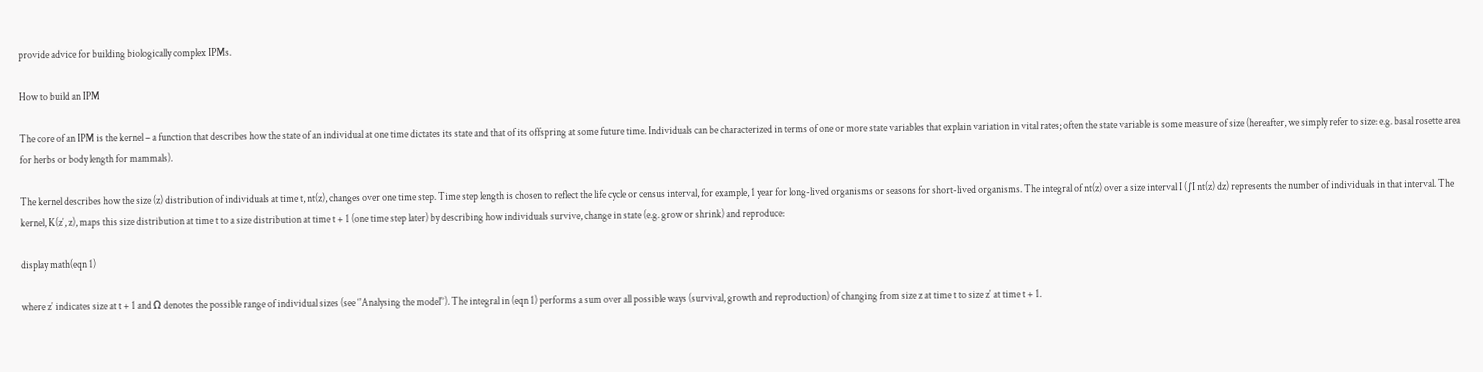provide advice for building biologically complex IPMs.

How to build an IPM

The core of an IPM is the kernel – a function that describes how the state of an individual at one time dictates its state and that of its offspring at some future time. Individuals can be characterized in terms of one or more state variables that explain variation in vital rates; often the state variable is some measure of size (hereafter, we simply refer to size: e.g. basal rosette area for herbs or body length for mammals).

The kernel describes how the size (z) distribution of individuals at time t, nt(z), changes over one time step. Time step length is chosen to reflect the life cycle or census interval, for example, 1 year for long-lived organisms or seasons for short-lived organisms. The integral of nt(z) over a size interval I (∫I nt(z) dz) represents the number of individuals in that interval. The kernel, K(z′, z), maps this size distribution at time t to a size distribution at time t + 1 (one time step later) by describing how individuals survive, change in state (e.g. grow or shrink) and reproduce:

display math(eqn 1)

where z′ indicates size at t + 1 and Ω denotes the possible range of individual sizes (see ‘'Analysing the model'’). The integral in (eqn 1) performs a sum over all possible ways (survival, growth and reproduction) of changing from size z at time t to size z′ at time t + 1.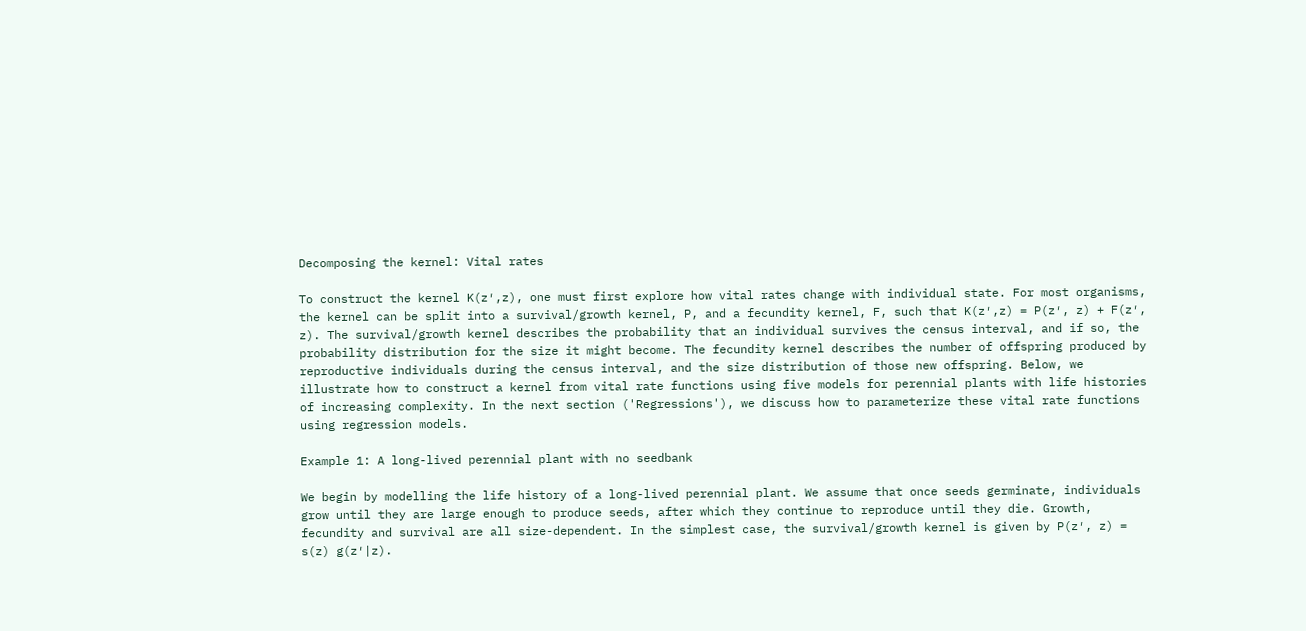Decomposing the kernel: Vital rates

To construct the kernel K(z′,z), one must first explore how vital rates change with individual state. For most organisms, the kernel can be split into a survival/growth kernel, P, and a fecundity kernel, F, such that K(z′,z) = P(z′, z) + F(z′, z). The survival/growth kernel describes the probability that an individual survives the census interval, and if so, the probability distribution for the size it might become. The fecundity kernel describes the number of offspring produced by reproductive individuals during the census interval, and the size distribution of those new offspring. Below, we illustrate how to construct a kernel from vital rate functions using five models for perennial plants with life histories of increasing complexity. In the next section ('Regressions'), we discuss how to parameterize these vital rate functions using regression models.

Example 1: A long-lived perennial plant with no seedbank

We begin by modelling the life history of a long-lived perennial plant. We assume that once seeds germinate, individuals grow until they are large enough to produce seeds, after which they continue to reproduce until they die. Growth, fecundity and survival are all size-dependent. In the simplest case, the survival/growth kernel is given by P(z′, z) = s(z) g(z′|z).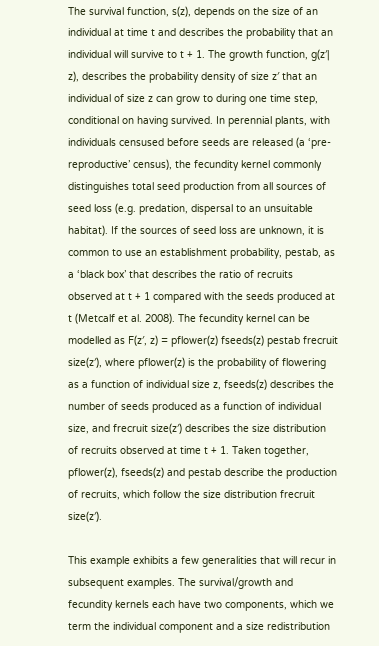The survival function, s(z), depends on the size of an individual at time t and describes the probability that an individual will survive to t + 1. The growth function, g(z′| z), describes the probability density of size z′ that an individual of size z can grow to during one time step, conditional on having survived. In perennial plants, with individuals censused before seeds are released (a ‘pre-reproductive’ census), the fecundity kernel commonly distinguishes total seed production from all sources of seed loss (e.g. predation, dispersal to an unsuitable habitat). If the sources of seed loss are unknown, it is common to use an establishment probability, pestab, as a ‘black box’ that describes the ratio of recruits observed at t + 1 compared with the seeds produced at t (Metcalf et al. 2008). The fecundity kernel can be modelled as F(z′, z) = pflower(z) fseeds(z) pestab frecruit size(z′), where pflower(z) is the probability of flowering as a function of individual size z, fseeds(z) describes the number of seeds produced as a function of individual size, and frecruit size(z′) describes the size distribution of recruits observed at time t + 1. Taken together, pflower(z), fseeds(z) and pestab describe the production of recruits, which follow the size distribution frecruit size(z′).

This example exhibits a few generalities that will recur in subsequent examples. The survival/growth and fecundity kernels each have two components, which we term the individual component and a size redistribution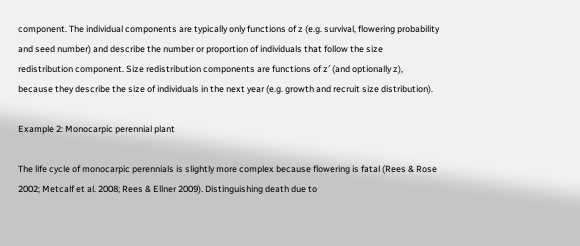component. The individual components are typically only functions of z (e.g. survival, flowering probability and seed number) and describe the number or proportion of individuals that follow the size redistribution component. Size redistribution components are functions of z′ (and optionally z), because they describe the size of individuals in the next year (e.g. growth and recruit size distribution).

Example 2: Monocarpic perennial plant

The life cycle of monocarpic perennials is slightly more complex because flowering is fatal (Rees & Rose 2002; Metcalf et al. 2008; Rees & Ellner 2009). Distinguishing death due to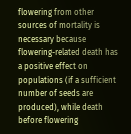flowering from other sources of mortality is necessary because flowering-related death has a positive effect on populations (if a sufficient number of seeds are produced), while death before flowering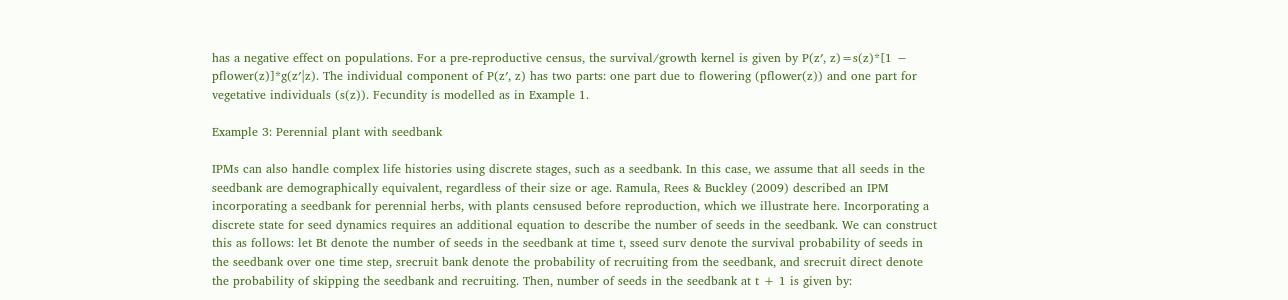has a negative effect on populations. For a pre-reproductive census, the survival/growth kernel is given by P(z′, z)=s(z)*[1 − pflower(z)]*g(z′|z). The individual component of P(z′, z) has two parts: one part due to flowering (pflower(z)) and one part for vegetative individuals (s(z)). Fecundity is modelled as in Example 1.

Example 3: Perennial plant with seedbank

IPMs can also handle complex life histories using discrete stages, such as a seedbank. In this case, we assume that all seeds in the seedbank are demographically equivalent, regardless of their size or age. Ramula, Rees & Buckley (2009) described an IPM incorporating a seedbank for perennial herbs, with plants censused before reproduction, which we illustrate here. Incorporating a discrete state for seed dynamics requires an additional equation to describe the number of seeds in the seedbank. We can construct this as follows: let Bt denote the number of seeds in the seedbank at time t, sseed surv denote the survival probability of seeds in the seedbank over one time step, srecruit bank denote the probability of recruiting from the seedbank, and srecruit direct denote the probability of skipping the seedbank and recruiting. Then, number of seeds in the seedbank at t + 1 is given by: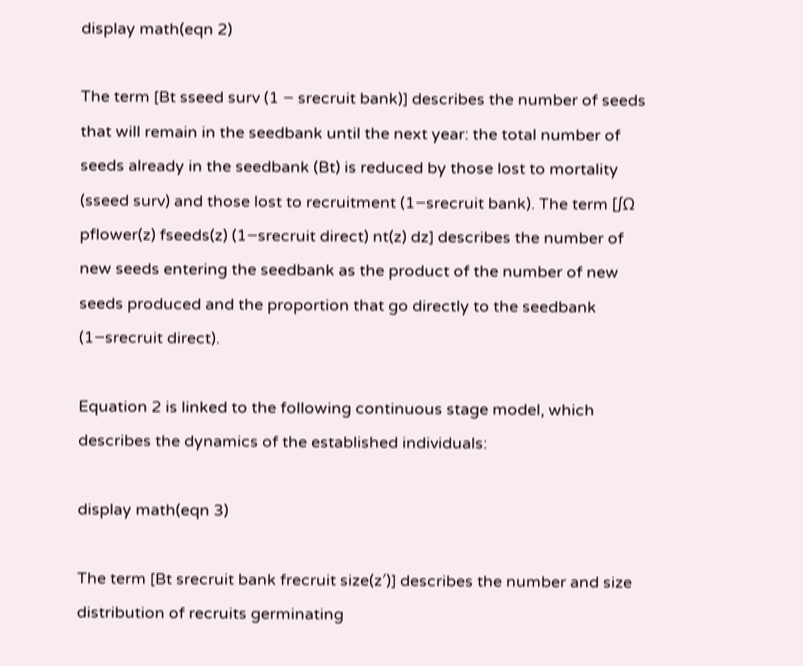display math(eqn 2)

The term [Bt sseed surv (1 − srecruit bank)] describes the number of seeds that will remain in the seedbank until the next year: the total number of seeds already in the seedbank (Bt) is reduced by those lost to mortality (sseed surv) and those lost to recruitment (1−srecruit bank). The term [∫Ω pflower(z) fseeds(z) (1−srecruit direct) nt(z) dz] describes the number of new seeds entering the seedbank as the product of the number of new seeds produced and the proportion that go directly to the seedbank (1−srecruit direct).

Equation 2 is linked to the following continuous stage model, which describes the dynamics of the established individuals:

display math(eqn 3)

The term [Bt srecruit bank frecruit size(z′)] describes the number and size distribution of recruits germinating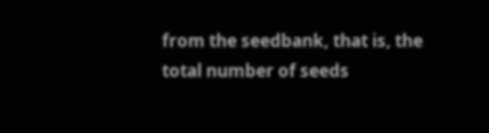from the seedbank, that is, the total number of seeds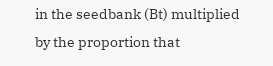in the seedbank (Bt) multiplied by the proportion that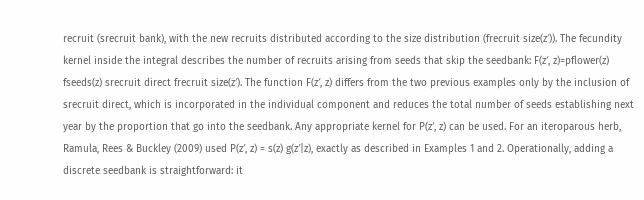recruit (srecruit bank), with the new recruits distributed according to the size distribution (frecruit size(z′)). The fecundity kernel inside the integral describes the number of recruits arising from seeds that skip the seedbank: F(z′, z)=pflower(z) fseeds(z) srecruit direct frecruit size(z′). The function F(z′, z) differs from the two previous examples only by the inclusion of srecruit direct, which is incorporated in the individual component and reduces the total number of seeds establishing next year by the proportion that go into the seedbank. Any appropriate kernel for P(z′, z) can be used. For an iteroparous herb, Ramula, Rees & Buckley (2009) used P(z′, z) = s(z) g(z′|z), exactly as described in Examples 1 and 2. Operationally, adding a discrete seedbank is straightforward: it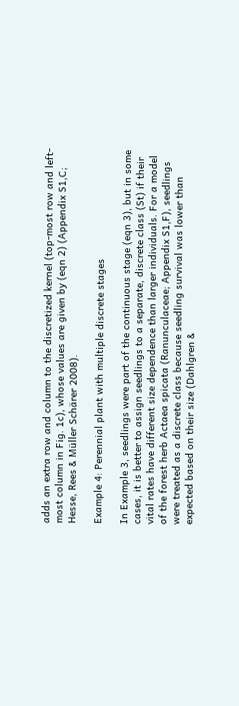adds an extra row and column to the discretized kernel (top-most row and left-most column in Fig. 1c), whose values are given by (eqn 2) (Appendix S1,C; Hesse, Rees & Müller Schärer 2008).

Example 4: Perennial plant with multiple discrete stages

In Example 3, seedlings were part of the continuous stage (eqn 3), but in some cases, it is better to assign seedlings to a separate, discrete class (St) if their vital rates have different size dependence than larger individuals. For a model of the forest herb Actaea spicata (Ranunculaceae; Appendix S1,F), seedlings were treated as a discrete class because seedling survival was lower than expected based on their size (Dahlgren &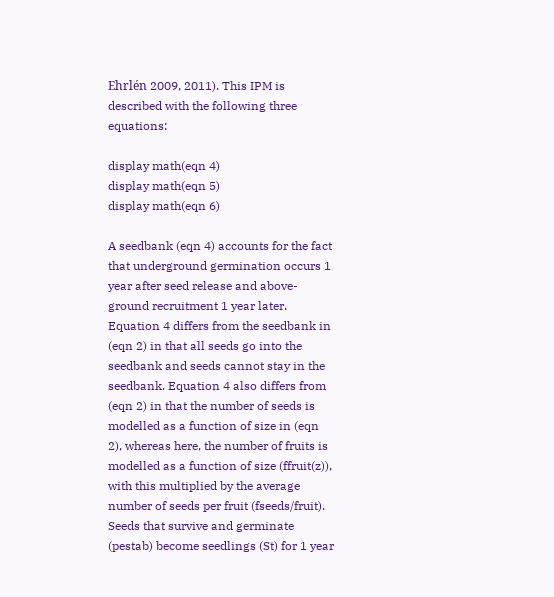Ehrlén 2009, 2011). This IPM is described with the following three equations:

display math(eqn 4)
display math(eqn 5)
display math(eqn 6)

A seedbank (eqn 4) accounts for the fact that underground germination occurs 1 year after seed release and above-ground recruitment 1 year later. Equation 4 differs from the seedbank in (eqn 2) in that all seeds go into the seedbank and seeds cannot stay in the seedbank. Equation 4 also differs from (eqn 2) in that the number of seeds is modelled as a function of size in (eqn 2), whereas here, the number of fruits is modelled as a function of size (ffruit(z)), with this multiplied by the average number of seeds per fruit (fseeds/fruit). Seeds that survive and germinate (pestab) become seedlings (St) for 1 year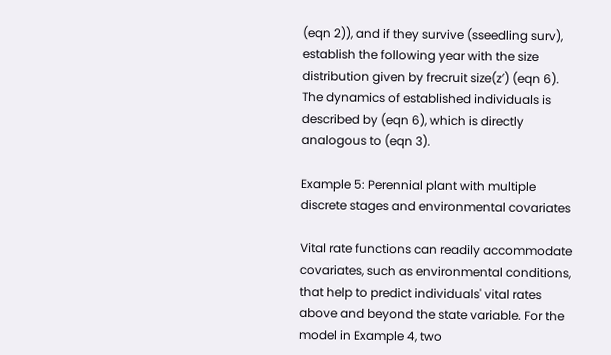(eqn 2)), and if they survive (sseedling surv), establish the following year with the size distribution given by frecruit size(z′) (eqn 6). The dynamics of established individuals is described by (eqn 6), which is directly analogous to (eqn 3).

Example 5: Perennial plant with multiple discrete stages and environmental covariates

Vital rate functions can readily accommodate covariates, such as environmental conditions, that help to predict individuals' vital rates above and beyond the state variable. For the model in Example 4, two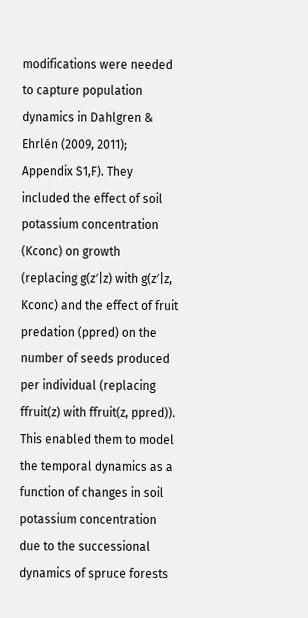modifications were needed to capture population dynamics in Dahlgren & Ehrlén (2009, 2011); Appendix S1,F). They included the effect of soil potassium concentration (Kconc) on growth (replacing g(z′|z) with g(z′|z, Kconc) and the effect of fruit predation (ppred) on the number of seeds produced per individual (replacing ffruit(z) with ffruit(z, ppred)). This enabled them to model the temporal dynamics as a function of changes in soil potassium concentration due to the successional dynamics of spruce forests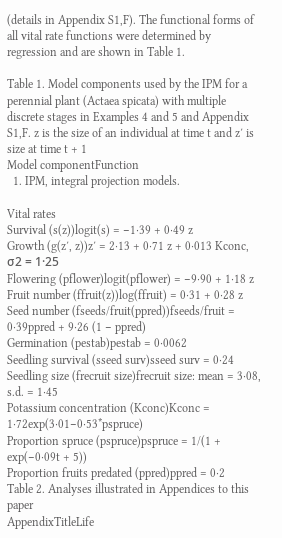(details in Appendix S1,F). The functional forms of all vital rate functions were determined by regression and are shown in Table 1.

Table 1. Model components used by the IPM for a perennial plant (Actaea spicata) with multiple discrete stages in Examples 4 and 5 and Appendix S1,F. z is the size of an individual at time t and z′ is size at time t + 1
Model componentFunction
  1. IPM, integral projection models.

Vital rates
Survival (s(z))logit(s) = −1·39 + 0·49 z
Growth (g(z′, z))z′ = 2·13 + 0·71 z + 0·013 Kconc, σ2 = 1·25
Flowering (pflower)logit(pflower) = −9·90 + 1·18 z
Fruit number (ffruit(z))log(ffruit) = 0·31 + 0·28 z
Seed number (fseeds/fruit(ppred))fseeds/fruit = 0·39ppred + 9·26 (1 − ppred)
Germination (pestab)pestab = 0·0062
Seedling survival (sseed surv)sseed surv = 0·24
Seedling size (frecruit size)frecruit size: mean = 3·08, s.d. = 1·45
Potassium concentration (Kconc)Kconc = 1·72exp(3·01−0·53*pspruce)
Proportion spruce (pspruce)pspruce = 1/(1 + exp(−0·09t + 5))
Proportion fruits predated (ppred)ppred = 0·2
Table 2. Analyses illustrated in Appendices to this paper
AppendixTitleLife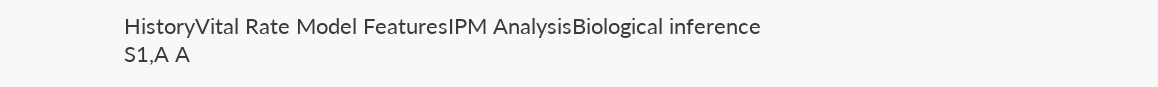HistoryVital Rate Model FeaturesIPM AnalysisBiological inference
S1,A A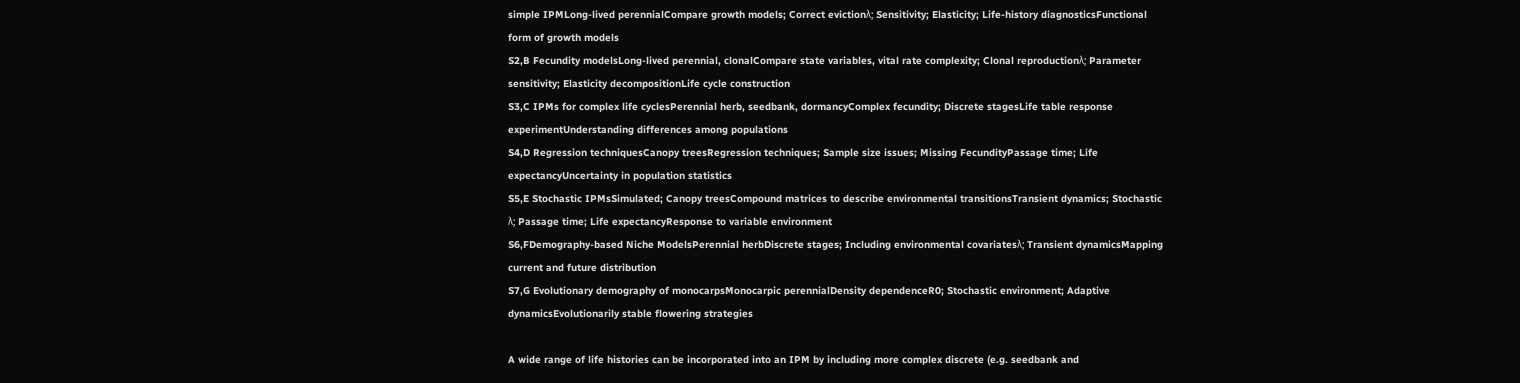simple IPMLong-lived perennialCompare growth models; Correct evictionλ; Sensitivity; Elasticity; Life-history diagnosticsFunctional form of growth models
S2,B Fecundity modelsLong-lived perennial, clonalCompare state variables, vital rate complexity; Clonal reproductionλ; Parameter sensitivity; Elasticity decompositionLife cycle construction
S3,C IPMs for complex life cyclesPerennial herb, seedbank, dormancyComplex fecundity; Discrete stagesLife table response experimentUnderstanding differences among populations
S4,D Regression techniquesCanopy treesRegression techniques; Sample size issues; Missing FecundityPassage time; Life expectancyUncertainty in population statistics
S5,E Stochastic IPMsSimulated; Canopy treesCompound matrices to describe environmental transitionsTransient dynamics; Stochastic λ; Passage time; Life expectancyResponse to variable environment
S6,FDemography-based Niche ModelsPerennial herbDiscrete stages; Including environmental covariatesλ; Transient dynamicsMapping current and future distribution
S7,G Evolutionary demography of monocarpsMonocarpic perennialDensity dependenceR0; Stochastic environment; Adaptive dynamicsEvolutionarily stable flowering strategies

A wide range of life histories can be incorporated into an IPM by including more complex discrete (e.g. seedbank and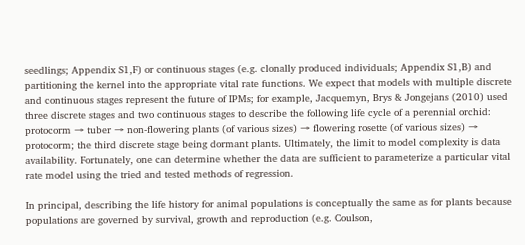seedlings; Appendix S1,F) or continuous stages (e.g. clonally produced individuals; Appendix S1,B) and partitioning the kernel into the appropriate vital rate functions. We expect that models with multiple discrete and continuous stages represent the future of IPMs; for example, Jacquemyn, Brys & Jongejans (2010) used three discrete stages and two continuous stages to describe the following life cycle of a perennial orchid: protocorm → tuber → non-flowering plants (of various sizes) → flowering rosette (of various sizes) → protocorm; the third discrete stage being dormant plants. Ultimately, the limit to model complexity is data availability. Fortunately, one can determine whether the data are sufficient to parameterize a particular vital rate model using the tried and tested methods of regression.

In principal, describing the life history for animal populations is conceptually the same as for plants because populations are governed by survival, growth and reproduction (e.g. Coulson,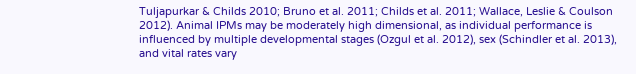Tuljapurkar & Childs 2010; Bruno et al. 2011; Childs et al. 2011; Wallace, Leslie & Coulson 2012). Animal IPMs may be moderately high dimensional, as individual performance is influenced by multiple developmental stages (Ozgul et al. 2012), sex (Schindler et al. 2013), and vital rates vary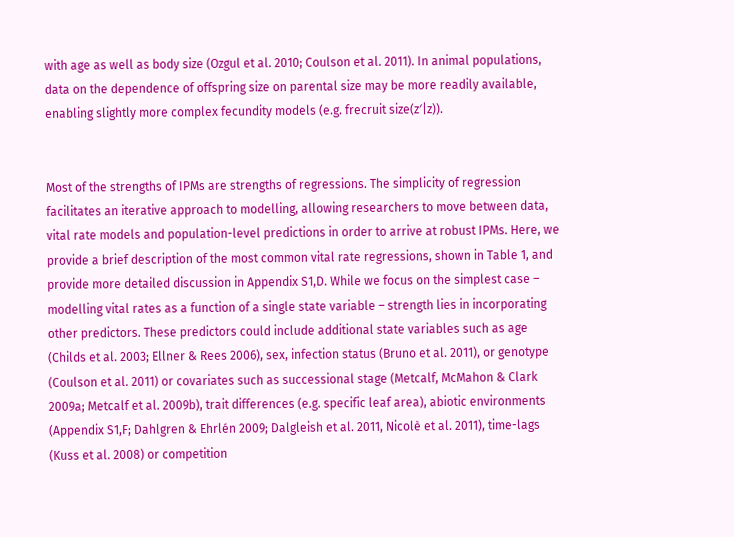with age as well as body size (Ozgul et al. 2010; Coulson et al. 2011). In animal populations, data on the dependence of offspring size on parental size may be more readily available, enabling slightly more complex fecundity models (e.g. frecruit size(z′|z)).


Most of the strengths of IPMs are strengths of regressions. The simplicity of regression facilitates an iterative approach to modelling, allowing researchers to move between data, vital rate models and population-level predictions in order to arrive at robust IPMs. Here, we provide a brief description of the most common vital rate regressions, shown in Table 1, and provide more detailed discussion in Appendix S1,D. While we focus on the simplest case – modelling vital rates as a function of a single state variable – strength lies in incorporating other predictors. These predictors could include additional state variables such as age (Childs et al. 2003; Ellner & Rees 2006), sex, infection status (Bruno et al. 2011), or genotype (Coulson et al. 2011) or covariates such as successional stage (Metcalf, McMahon & Clark 2009a; Metcalf et al. 2009b), trait differences (e.g. specific leaf area), abiotic environments (Appendix S1,F; Dahlgren & Ehrlén 2009; Dalgleish et al. 2011, Nicolè et al. 2011), time-lags (Kuss et al. 2008) or competition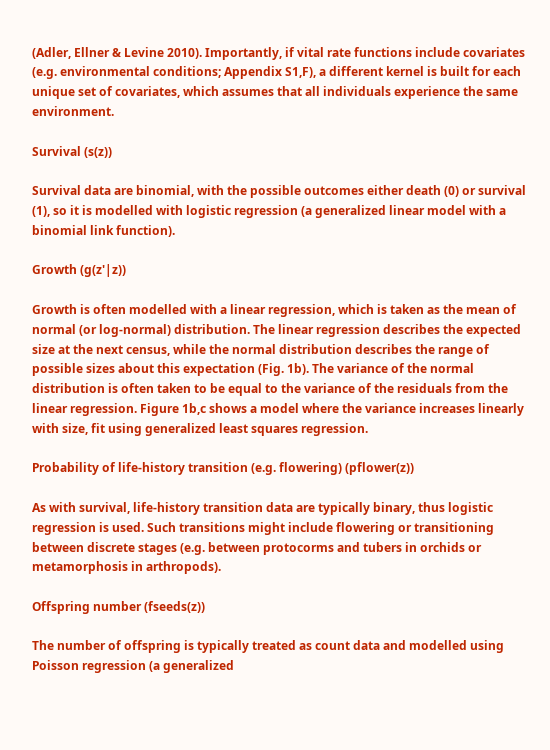(Adler, Ellner & Levine 2010). Importantly, if vital rate functions include covariates (e.g. environmental conditions; Appendix S1,F), a different kernel is built for each unique set of covariates, which assumes that all individuals experience the same environment.

Survival (s(z))

Survival data are binomial, with the possible outcomes either death (0) or survival (1), so it is modelled with logistic regression (a generalized linear model with a binomial link function).

Growth (g(z'|z))

Growth is often modelled with a linear regression, which is taken as the mean of normal (or log-normal) distribution. The linear regression describes the expected size at the next census, while the normal distribution describes the range of possible sizes about this expectation (Fig. 1b). The variance of the normal distribution is often taken to be equal to the variance of the residuals from the linear regression. Figure 1b,c shows a model where the variance increases linearly with size, fit using generalized least squares regression.

Probability of life-history transition (e.g. flowering) (pflower(z))

As with survival, life-history transition data are typically binary, thus logistic regression is used. Such transitions might include flowering or transitioning between discrete stages (e.g. between protocorms and tubers in orchids or metamorphosis in arthropods).

Offspring number (fseeds(z))

The number of offspring is typically treated as count data and modelled using Poisson regression (a generalized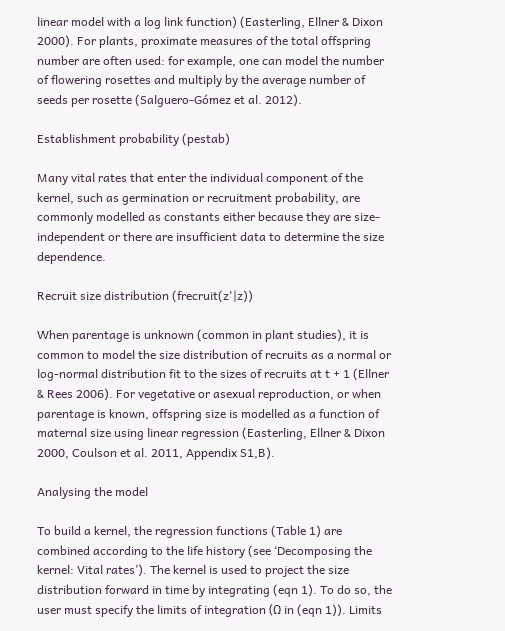linear model with a log link function) (Easterling, Ellner & Dixon 2000). For plants, proximate measures of the total offspring number are often used: for example, one can model the number of flowering rosettes and multiply by the average number of seeds per rosette (Salguero-Gómez et al. 2012).

Establishment probability (pestab)

Many vital rates that enter the individual component of the kernel, such as germination or recruitment probability, are commonly modelled as constants either because they are size-independent or there are insufficient data to determine the size dependence.

Recruit size distribution (frecruit(z'|z))

When parentage is unknown (common in plant studies), it is common to model the size distribution of recruits as a normal or log-normal distribution fit to the sizes of recruits at t + 1 (Ellner & Rees 2006). For vegetative or asexual reproduction, or when parentage is known, offspring size is modelled as a function of maternal size using linear regression (Easterling, Ellner & Dixon 2000, Coulson et al. 2011, Appendix S1,B).

Analysing the model

To build a kernel, the regression functions (Table 1) are combined according to the life history (see ‘Decomposing the kernel: Vital rates’). The kernel is used to project the size distribution forward in time by integrating (eqn 1). To do so, the user must specify the limits of integration (Ω in (eqn 1)). Limits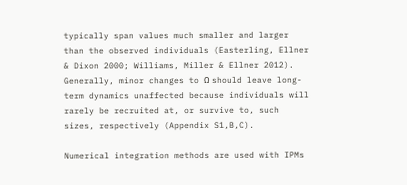typically span values much smaller and larger than the observed individuals (Easterling, Ellner & Dixon 2000; Williams, Miller & Ellner 2012). Generally, minor changes to Ω should leave long-term dynamics unaffected because individuals will rarely be recruited at, or survive to, such sizes, respectively (Appendix S1,B,C).

Numerical integration methods are used with IPMs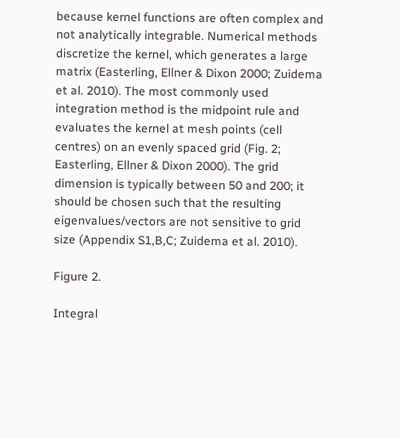because kernel functions are often complex and not analytically integrable. Numerical methods discretize the kernel, which generates a large matrix (Easterling, Ellner & Dixon 2000; Zuidema et al. 2010). The most commonly used integration method is the midpoint rule and evaluates the kernel at mesh points (cell centres) on an evenly spaced grid (Fig. 2; Easterling, Ellner & Dixon 2000). The grid dimension is typically between 50 and 200; it should be chosen such that the resulting eigenvalues/vectors are not sensitive to grid size (Appendix S1,B,C; Zuidema et al. 2010).

Figure 2.

Integral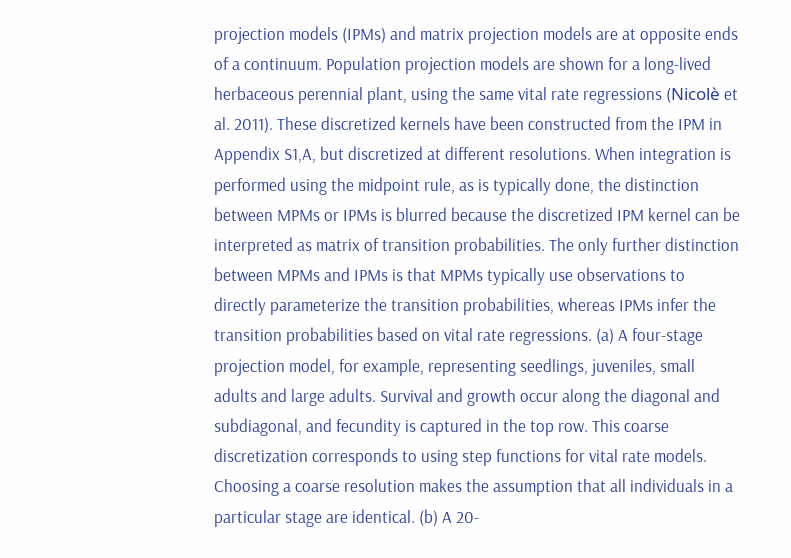projection models (IPMs) and matrix projection models are at opposite ends of a continuum. Population projection models are shown for a long-lived herbaceous perennial plant, using the same vital rate regressions (Nicolè et al. 2011). These discretized kernels have been constructed from the IPM in Appendix S1,A, but discretized at different resolutions. When integration is performed using the midpoint rule, as is typically done, the distinction between MPMs or IPMs is blurred because the discretized IPM kernel can be interpreted as matrix of transition probabilities. The only further distinction between MPMs and IPMs is that MPMs typically use observations to directly parameterize the transition probabilities, whereas IPMs infer the transition probabilities based on vital rate regressions. (a) A four-stage projection model, for example, representing seedlings, juveniles, small adults and large adults. Survival and growth occur along the diagonal and subdiagonal, and fecundity is captured in the top row. This coarse discretization corresponds to using step functions for vital rate models. Choosing a coarse resolution makes the assumption that all individuals in a particular stage are identical. (b) A 20-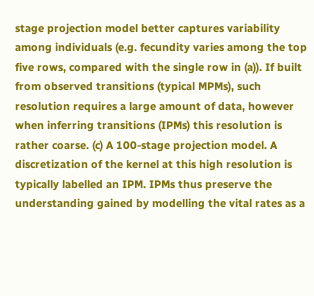stage projection model better captures variability among individuals (e.g. fecundity varies among the top five rows, compared with the single row in (a)). If built from observed transitions (typical MPMs), such resolution requires a large amount of data, however when inferring transitions (IPMs) this resolution is rather coarse. (c) A 100-stage projection model. A discretization of the kernel at this high resolution is typically labelled an IPM. IPMs thus preserve the understanding gained by modelling the vital rates as a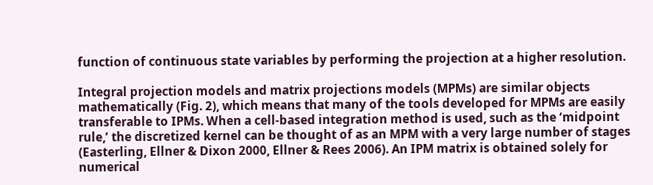function of continuous state variables by performing the projection at a higher resolution.

Integral projection models and matrix projections models (MPMs) are similar objects mathematically (Fig. 2), which means that many of the tools developed for MPMs are easily transferable to IPMs. When a cell-based integration method is used, such as the ‘midpoint rule,’ the discretized kernel can be thought of as an MPM with a very large number of stages (Easterling, Ellner & Dixon 2000, Ellner & Rees 2006). An IPM matrix is obtained solely for numerical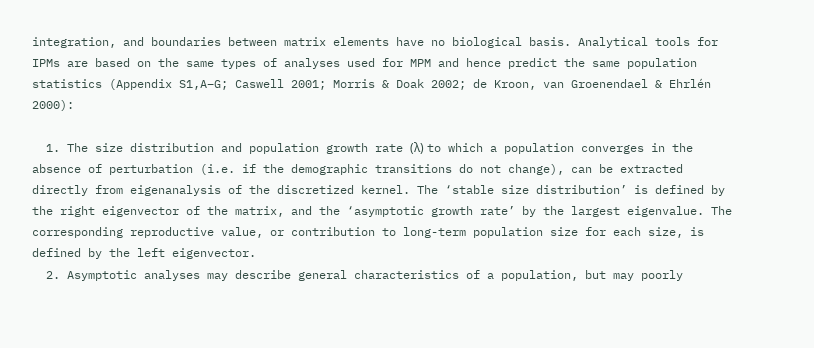integration, and boundaries between matrix elements have no biological basis. Analytical tools for IPMs are based on the same types of analyses used for MPM and hence predict the same population statistics (Appendix S1,A–G; Caswell 2001; Morris & Doak 2002; de Kroon, van Groenendael & Ehrlén 2000):

  1. The size distribution and population growth rate (λ) to which a population converges in the absence of perturbation (i.e. if the demographic transitions do not change), can be extracted directly from eigenanalysis of the discretized kernel. The ‘stable size distribution’ is defined by the right eigenvector of the matrix, and the ‘asymptotic growth rate’ by the largest eigenvalue. The corresponding reproductive value, or contribution to long-term population size for each size, is defined by the left eigenvector.
  2. Asymptotic analyses may describe general characteristics of a population, but may poorly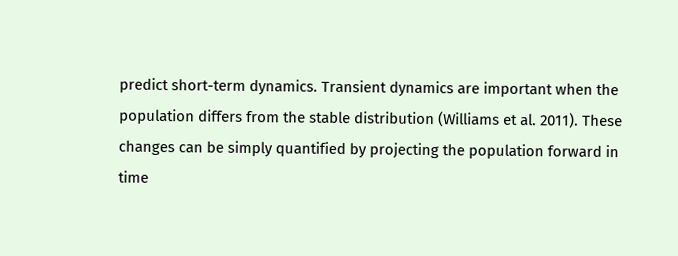predict short-term dynamics. Transient dynamics are important when the population differs from the stable distribution (Williams et al. 2011). These changes can be simply quantified by projecting the population forward in time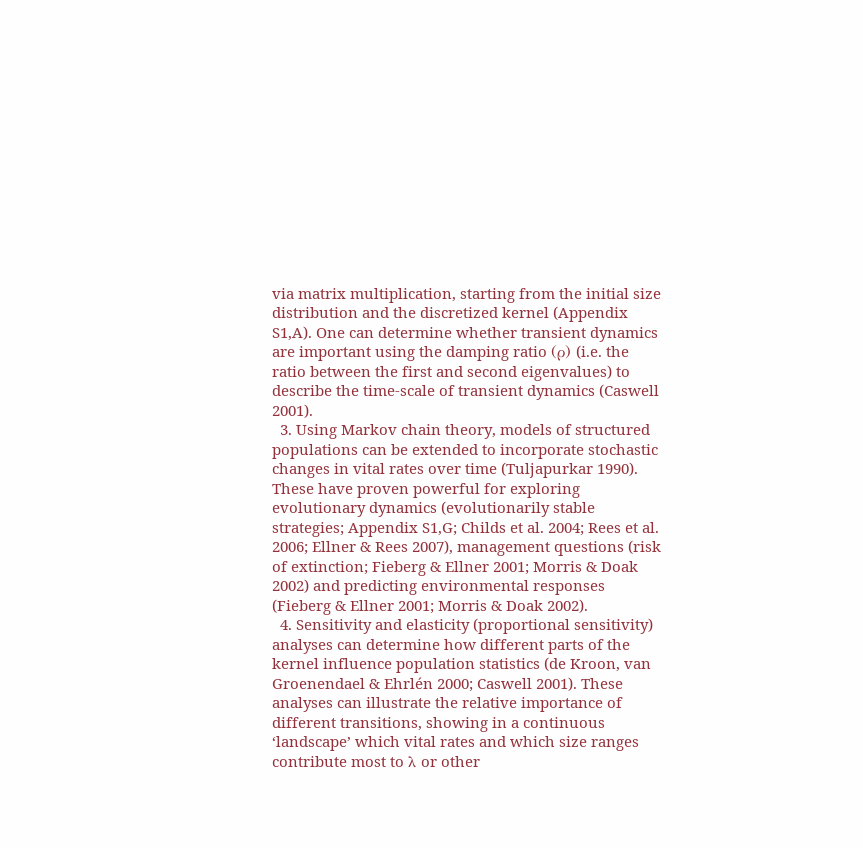via matrix multiplication, starting from the initial size distribution and the discretized kernel (Appendix S1,A). One can determine whether transient dynamics are important using the damping ratio (ρ) (i.e. the ratio between the first and second eigenvalues) to describe the time-scale of transient dynamics (Caswell 2001).
  3. Using Markov chain theory, models of structured populations can be extended to incorporate stochastic changes in vital rates over time (Tuljapurkar 1990). These have proven powerful for exploring evolutionary dynamics (evolutionarily stable strategies; Appendix S1,G; Childs et al. 2004; Rees et al. 2006; Ellner & Rees 2007), management questions (risk of extinction; Fieberg & Ellner 2001; Morris & Doak 2002) and predicting environmental responses (Fieberg & Ellner 2001; Morris & Doak 2002).
  4. Sensitivity and elasticity (proportional sensitivity) analyses can determine how different parts of the kernel influence population statistics (de Kroon, van Groenendael & Ehrlén 2000; Caswell 2001). These analyses can illustrate the relative importance of different transitions, showing in a continuous ‘landscape’ which vital rates and which size ranges contribute most to λ or other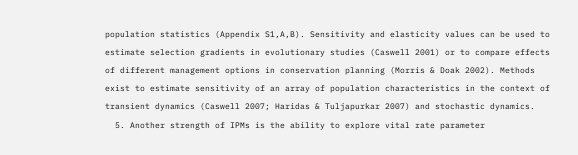population statistics (Appendix S1,A,B). Sensitivity and elasticity values can be used to estimate selection gradients in evolutionary studies (Caswell 2001) or to compare effects of different management options in conservation planning (Morris & Doak 2002). Methods exist to estimate sensitivity of an array of population characteristics in the context of transient dynamics (Caswell 2007; Haridas & Tuljapurkar 2007) and stochastic dynamics.
  5. Another strength of IPMs is the ability to explore vital rate parameter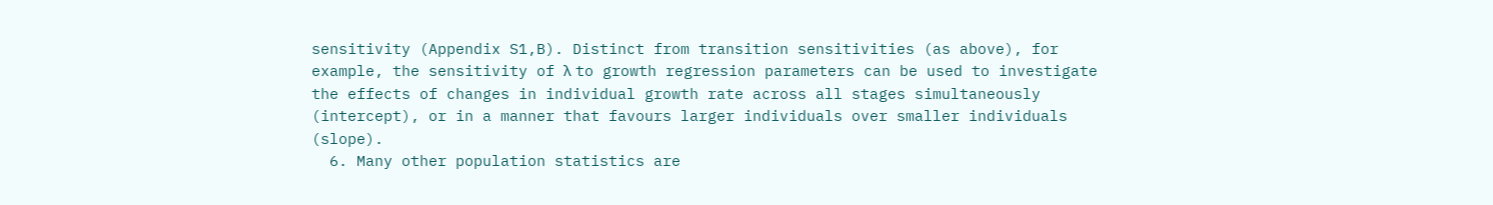sensitivity (Appendix S1,B). Distinct from transition sensitivities (as above), for example, the sensitivity of λ to growth regression parameters can be used to investigate the effects of changes in individual growth rate across all stages simultaneously (intercept), or in a manner that favours larger individuals over smaller individuals (slope).
  6. Many other population statistics are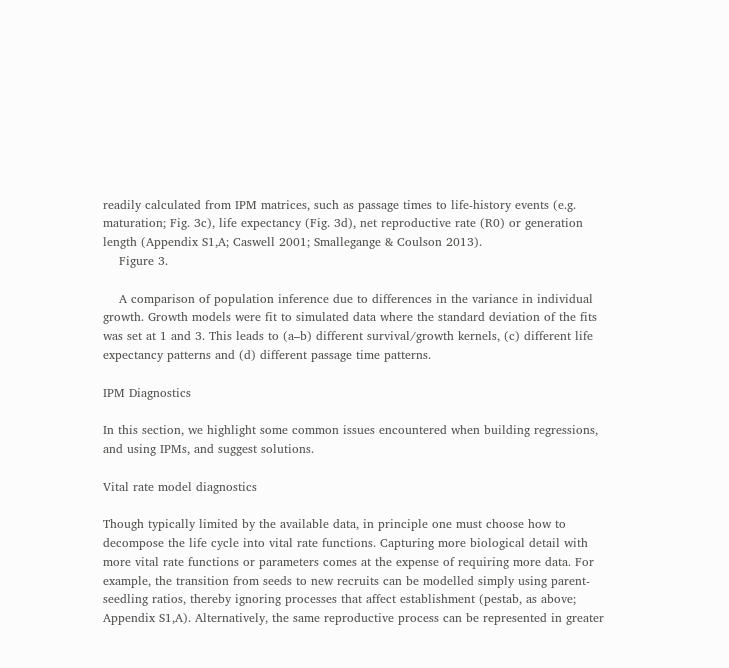readily calculated from IPM matrices, such as passage times to life-history events (e.g. maturation; Fig. 3c), life expectancy (Fig. 3d), net reproductive rate (R0) or generation length (Appendix S1,A; Caswell 2001; Smallegange & Coulson 2013).
    Figure 3.

    A comparison of population inference due to differences in the variance in individual growth. Growth models were fit to simulated data where the standard deviation of the fits was set at 1 and 3. This leads to (a–b) different survival/growth kernels, (c) different life expectancy patterns and (d) different passage time patterns.

IPM Diagnostics

In this section, we highlight some common issues encountered when building regressions, and using IPMs, and suggest solutions.

Vital rate model diagnostics

Though typically limited by the available data, in principle one must choose how to decompose the life cycle into vital rate functions. Capturing more biological detail with more vital rate functions or parameters comes at the expense of requiring more data. For example, the transition from seeds to new recruits can be modelled simply using parent-seedling ratios, thereby ignoring processes that affect establishment (pestab, as above; Appendix S1,A). Alternatively, the same reproductive process can be represented in greater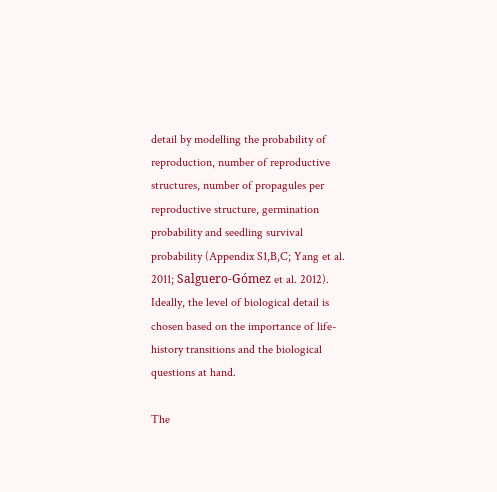detail by modelling the probability of reproduction, number of reproductive structures, number of propagules per reproductive structure, germination probability and seedling survival probability (Appendix S1,B,C; Yang et al. 2011; Salguero-Gómez et al. 2012). Ideally, the level of biological detail is chosen based on the importance of life-history transitions and the biological questions at hand.

The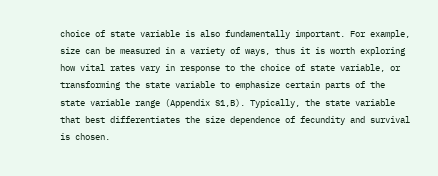choice of state variable is also fundamentally important. For example, size can be measured in a variety of ways, thus it is worth exploring how vital rates vary in response to the choice of state variable, or transforming the state variable to emphasize certain parts of the state variable range (Appendix S1,B). Typically, the state variable that best differentiates the size dependence of fecundity and survival is chosen.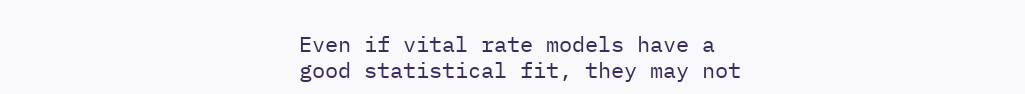Even if vital rate models have a good statistical fit, they may not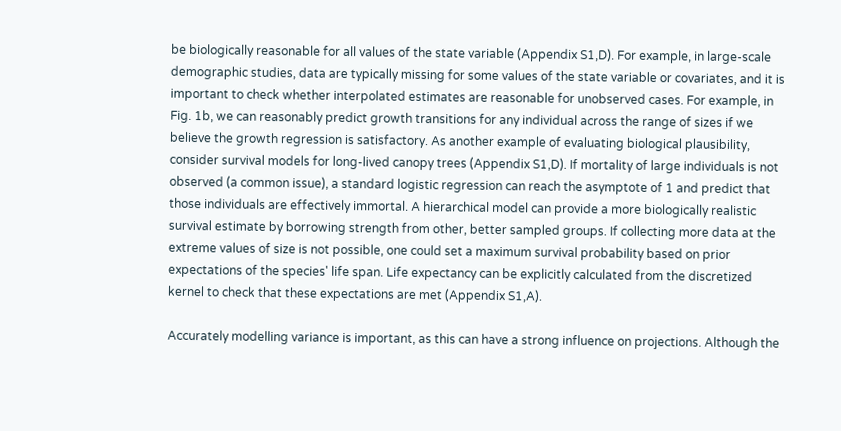be biologically reasonable for all values of the state variable (Appendix S1,D). For example, in large-scale demographic studies, data are typically missing for some values of the state variable or covariates, and it is important to check whether interpolated estimates are reasonable for unobserved cases. For example, in Fig. 1b, we can reasonably predict growth transitions for any individual across the range of sizes if we believe the growth regression is satisfactory. As another example of evaluating biological plausibility, consider survival models for long-lived canopy trees (Appendix S1,D). If mortality of large individuals is not observed (a common issue), a standard logistic regression can reach the asymptote of 1 and predict that those individuals are effectively immortal. A hierarchical model can provide a more biologically realistic survival estimate by borrowing strength from other, better sampled groups. If collecting more data at the extreme values of size is not possible, one could set a maximum survival probability based on prior expectations of the species' life span. Life expectancy can be explicitly calculated from the discretized kernel to check that these expectations are met (Appendix S1,A).

Accurately modelling variance is important, as this can have a strong influence on projections. Although the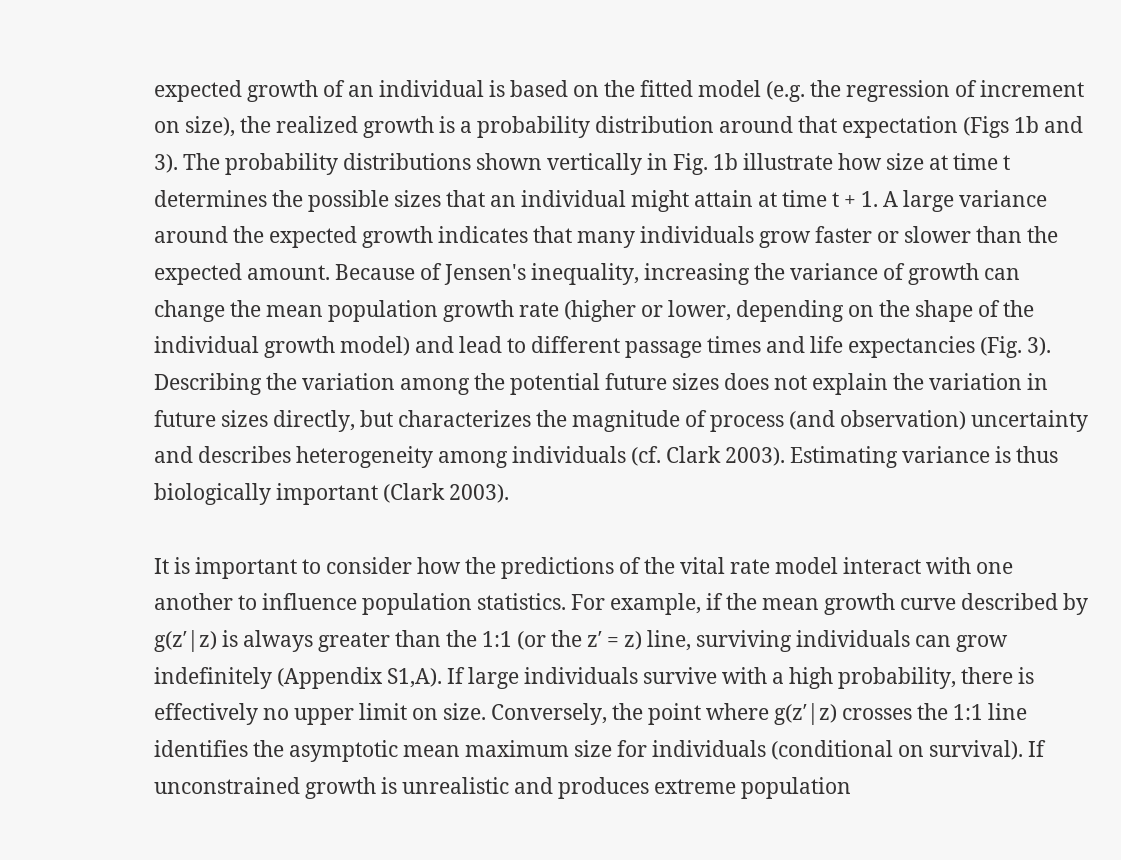expected growth of an individual is based on the fitted model (e.g. the regression of increment on size), the realized growth is a probability distribution around that expectation (Figs 1b and 3). The probability distributions shown vertically in Fig. 1b illustrate how size at time t determines the possible sizes that an individual might attain at time t + 1. A large variance around the expected growth indicates that many individuals grow faster or slower than the expected amount. Because of Jensen's inequality, increasing the variance of growth can change the mean population growth rate (higher or lower, depending on the shape of the individual growth model) and lead to different passage times and life expectancies (Fig. 3). Describing the variation among the potential future sizes does not explain the variation in future sizes directly, but characterizes the magnitude of process (and observation) uncertainty and describes heterogeneity among individuals (cf. Clark 2003). Estimating variance is thus biologically important (Clark 2003).

It is important to consider how the predictions of the vital rate model interact with one another to influence population statistics. For example, if the mean growth curve described by g(z′|z) is always greater than the 1:1 (or the z′ = z) line, surviving individuals can grow indefinitely (Appendix S1,A). If large individuals survive with a high probability, there is effectively no upper limit on size. Conversely, the point where g(z′|z) crosses the 1:1 line identifies the asymptotic mean maximum size for individuals (conditional on survival). If unconstrained growth is unrealistic and produces extreme population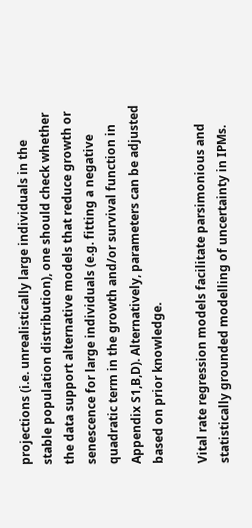projections (i.e. unrealistically large individuals in the stable population distribution), one should check whether the data support alternative models that reduce growth or senescence for large individuals (e.g. fitting a negative quadratic term in the growth and/or survival function in Appendix S1,B,D). Alternatively, parameters can be adjusted based on prior knowledge.

Vital rate regression models facilitate parsimonious and statistically grounded modelling of uncertainty in IPMs.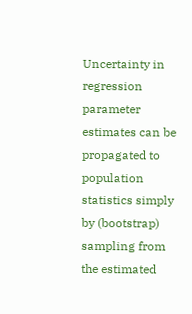Uncertainty in regression parameter estimates can be propagated to population statistics simply by (bootstrap) sampling from the estimated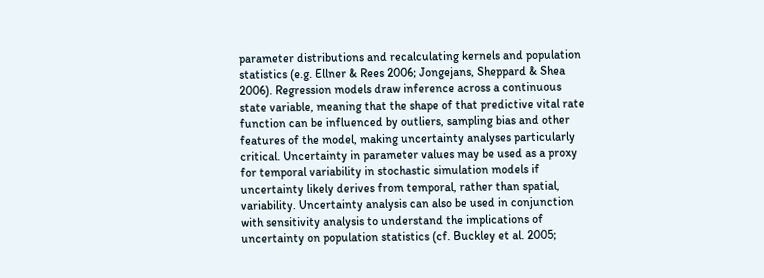parameter distributions and recalculating kernels and population statistics (e.g. Ellner & Rees 2006; Jongejans, Sheppard & Shea 2006). Regression models draw inference across a continuous state variable, meaning that the shape of that predictive vital rate function can be influenced by outliers, sampling bias and other features of the model, making uncertainty analyses particularly critical. Uncertainty in parameter values may be used as a proxy for temporal variability in stochastic simulation models if uncertainty likely derives from temporal, rather than spatial, variability. Uncertainty analysis can also be used in conjunction with sensitivity analysis to understand the implications of uncertainty on population statistics (cf. Buckley et al. 2005;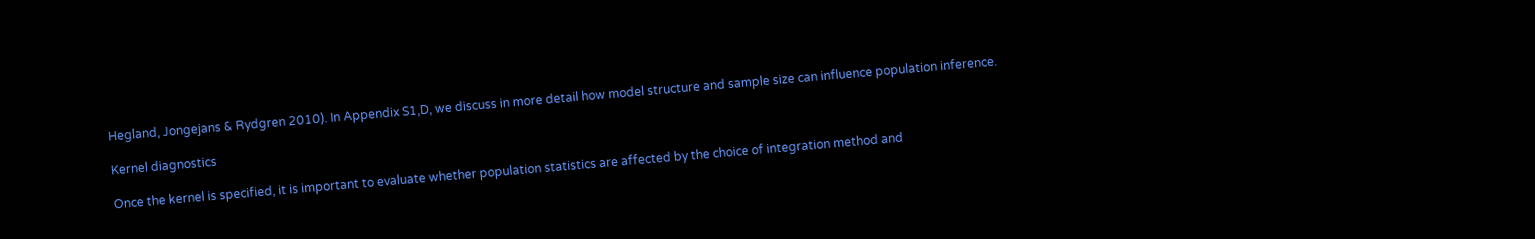Hegland, Jongejans & Rydgren 2010). In Appendix S1,D, we discuss in more detail how model structure and sample size can influence population inference.

Kernel diagnostics

Once the kernel is specified, it is important to evaluate whether population statistics are affected by the choice of integration method and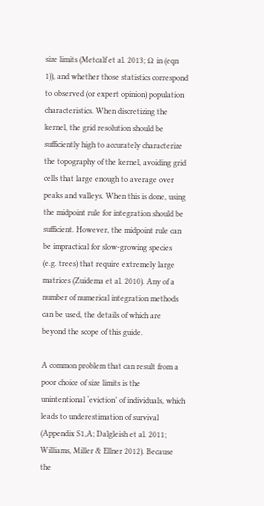size limits (Metcalf et al. 2013; Ω in (eqn 1)), and whether those statistics correspond to observed (or expert opinion) population characteristics. When discretizing the kernel, the grid resolution should be sufficiently high to accurately characterize the topography of the kernel, avoiding grid cells that large enough to average over peaks and valleys. When this is done, using the midpoint rule for integration should be sufficient. However, the midpoint rule can be impractical for slow-growing species (e.g. trees) that require extremely large matrices (Zuidema et al. 2010). Any of a number of numerical integration methods can be used, the details of which are beyond the scope of this guide.

A common problem that can result from a poor choice of size limits is the unintentional ‘eviction’ of individuals, which leads to underestimation of survival (Appendix S1,A; Dalgleish et al. 2011; Williams, Miller & Ellner 2012). Because the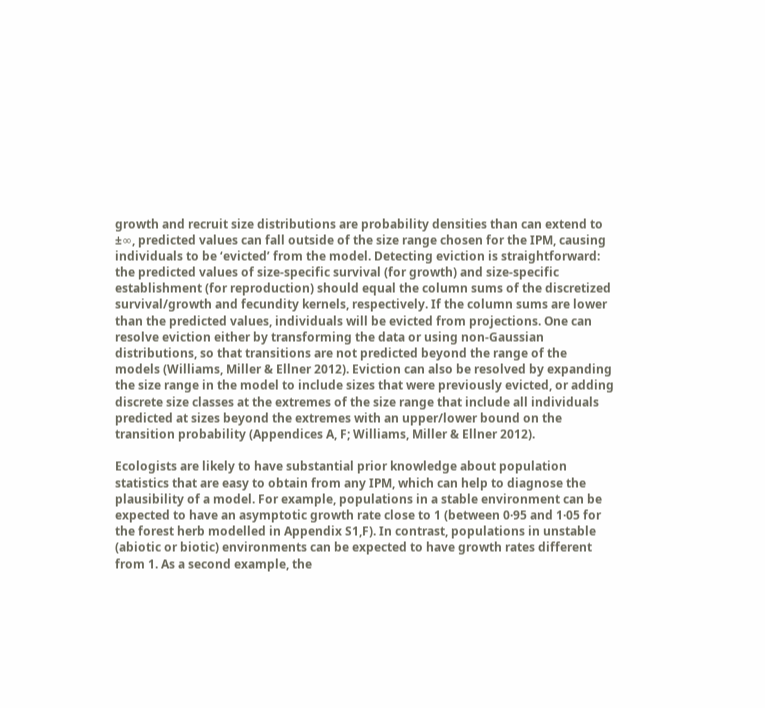growth and recruit size distributions are probability densities than can extend to ±∞, predicted values can fall outside of the size range chosen for the IPM, causing individuals to be ‘evicted’ from the model. Detecting eviction is straightforward: the predicted values of size-specific survival (for growth) and size-specific establishment (for reproduction) should equal the column sums of the discretized survival/growth and fecundity kernels, respectively. If the column sums are lower than the predicted values, individuals will be evicted from projections. One can resolve eviction either by transforming the data or using non-Gaussian distributions, so that transitions are not predicted beyond the range of the models (Williams, Miller & Ellner 2012). Eviction can also be resolved by expanding the size range in the model to include sizes that were previously evicted, or adding discrete size classes at the extremes of the size range that include all individuals predicted at sizes beyond the extremes with an upper/lower bound on the transition probability (Appendices A, F; Williams, Miller & Ellner 2012).

Ecologists are likely to have substantial prior knowledge about population statistics that are easy to obtain from any IPM, which can help to diagnose the plausibility of a model. For example, populations in a stable environment can be expected to have an asymptotic growth rate close to 1 (between 0·95 and 1·05 for the forest herb modelled in Appendix S1,F). In contrast, populations in unstable (abiotic or biotic) environments can be expected to have growth rates different from 1. As a second example, the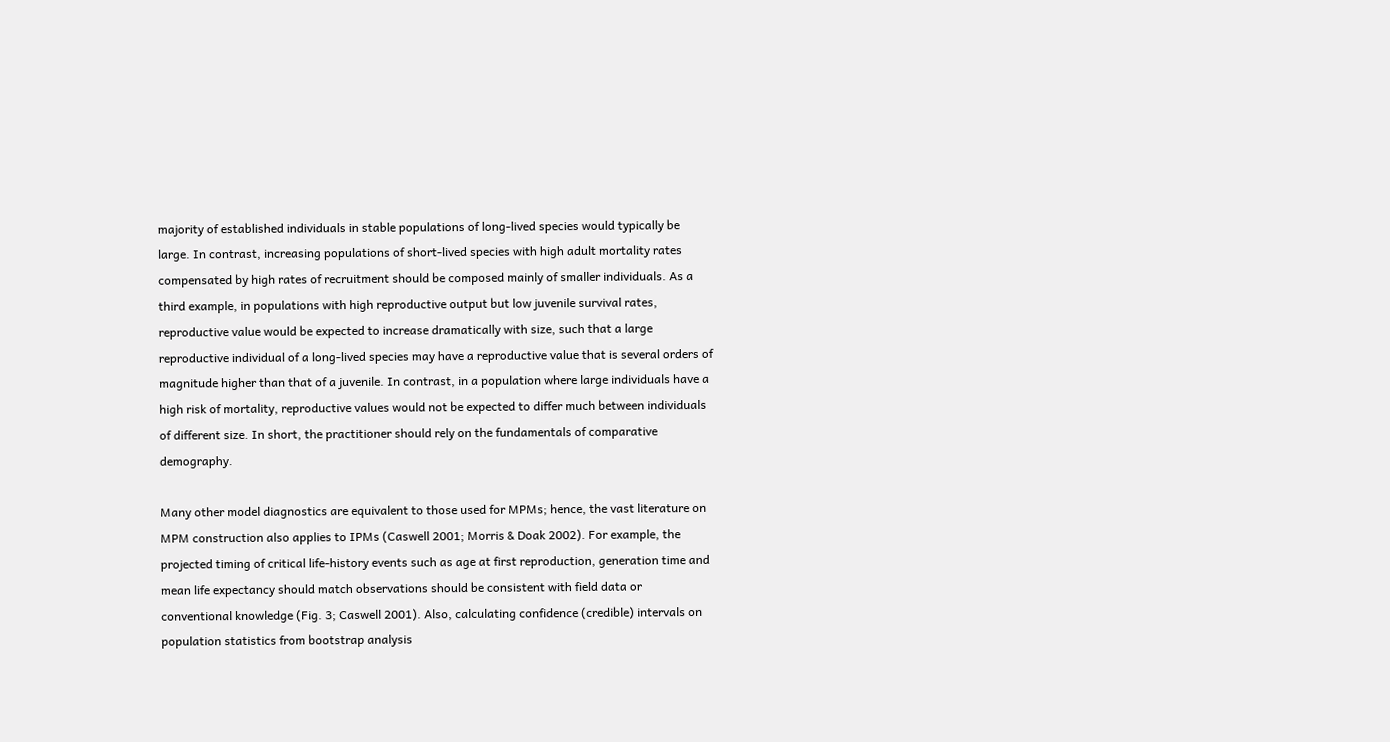majority of established individuals in stable populations of long-lived species would typically be large. In contrast, increasing populations of short-lived species with high adult mortality rates compensated by high rates of recruitment should be composed mainly of smaller individuals. As a third example, in populations with high reproductive output but low juvenile survival rates, reproductive value would be expected to increase dramatically with size, such that a large reproductive individual of a long-lived species may have a reproductive value that is several orders of magnitude higher than that of a juvenile. In contrast, in a population where large individuals have a high risk of mortality, reproductive values would not be expected to differ much between individuals of different size. In short, the practitioner should rely on the fundamentals of comparative demography.

Many other model diagnostics are equivalent to those used for MPMs; hence, the vast literature on MPM construction also applies to IPMs (Caswell 2001; Morris & Doak 2002). For example, the projected timing of critical life-history events such as age at first reproduction, generation time and mean life expectancy should match observations should be consistent with field data or conventional knowledge (Fig. 3; Caswell 2001). Also, calculating confidence (credible) intervals on population statistics from bootstrap analysis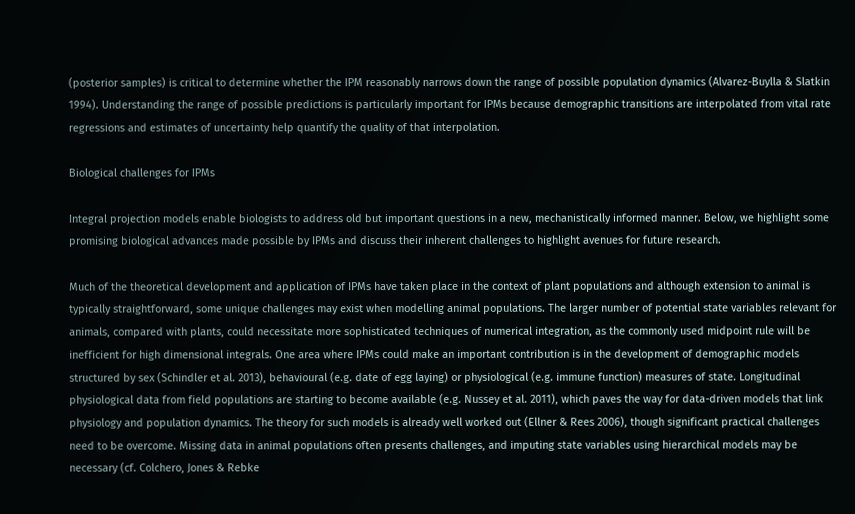(posterior samples) is critical to determine whether the IPM reasonably narrows down the range of possible population dynamics (Alvarez-Buylla & Slatkin 1994). Understanding the range of possible predictions is particularly important for IPMs because demographic transitions are interpolated from vital rate regressions and estimates of uncertainty help quantify the quality of that interpolation.

Biological challenges for IPMs

Integral projection models enable biologists to address old but important questions in a new, mechanistically informed manner. Below, we highlight some promising biological advances made possible by IPMs and discuss their inherent challenges to highlight avenues for future research.

Much of the theoretical development and application of IPMs have taken place in the context of plant populations and although extension to animal is typically straightforward, some unique challenges may exist when modelling animal populations. The larger number of potential state variables relevant for animals, compared with plants, could necessitate more sophisticated techniques of numerical integration, as the commonly used midpoint rule will be inefficient for high dimensional integrals. One area where IPMs could make an important contribution is in the development of demographic models structured by sex (Schindler et al. 2013), behavioural (e.g. date of egg laying) or physiological (e.g. immune function) measures of state. Longitudinal physiological data from field populations are starting to become available (e.g. Nussey et al. 2011), which paves the way for data-driven models that link physiology and population dynamics. The theory for such models is already well worked out (Ellner & Rees 2006), though significant practical challenges need to be overcome. Missing data in animal populations often presents challenges, and imputing state variables using hierarchical models may be necessary (cf. Colchero, Jones & Rebke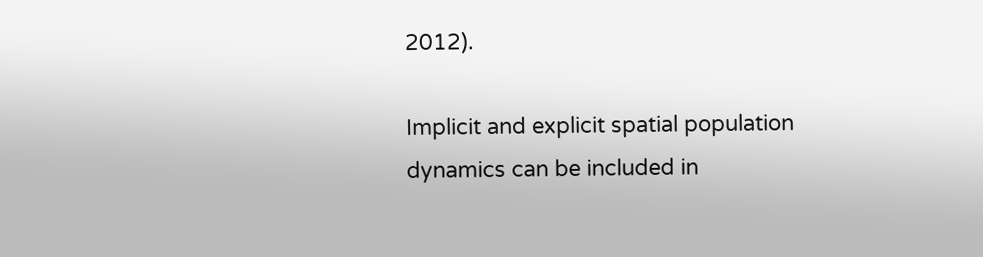2012).

Implicit and explicit spatial population dynamics can be included in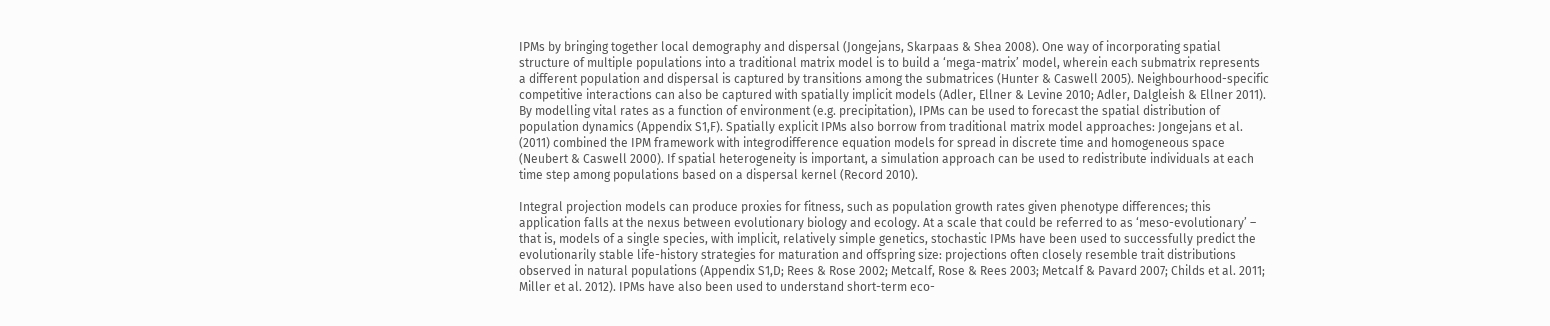IPMs by bringing together local demography and dispersal (Jongejans, Skarpaas & Shea 2008). One way of incorporating spatial structure of multiple populations into a traditional matrix model is to build a ‘mega-matrix’ model, wherein each submatrix represents a different population and dispersal is captured by transitions among the submatrices (Hunter & Caswell 2005). Neighbourhood-specific competitive interactions can also be captured with spatially implicit models (Adler, Ellner & Levine 2010; Adler, Dalgleish & Ellner 2011). By modelling vital rates as a function of environment (e.g. precipitation), IPMs can be used to forecast the spatial distribution of population dynamics (Appendix S1,F). Spatially explicit IPMs also borrow from traditional matrix model approaches: Jongejans et al. (2011) combined the IPM framework with integrodifference equation models for spread in discrete time and homogeneous space (Neubert & Caswell 2000). If spatial heterogeneity is important, a simulation approach can be used to redistribute individuals at each time step among populations based on a dispersal kernel (Record 2010).

Integral projection models can produce proxies for fitness, such as population growth rates given phenotype differences; this application falls at the nexus between evolutionary biology and ecology. At a scale that could be referred to as ‘meso-evolutionary’ – that is, models of a single species, with implicit, relatively simple genetics, stochastic IPMs have been used to successfully predict the evolutionarily stable life-history strategies for maturation and offspring size: projections often closely resemble trait distributions observed in natural populations (Appendix S1,D; Rees & Rose 2002; Metcalf, Rose & Rees 2003; Metcalf & Pavard 2007; Childs et al. 2011; Miller et al. 2012). IPMs have also been used to understand short-term eco-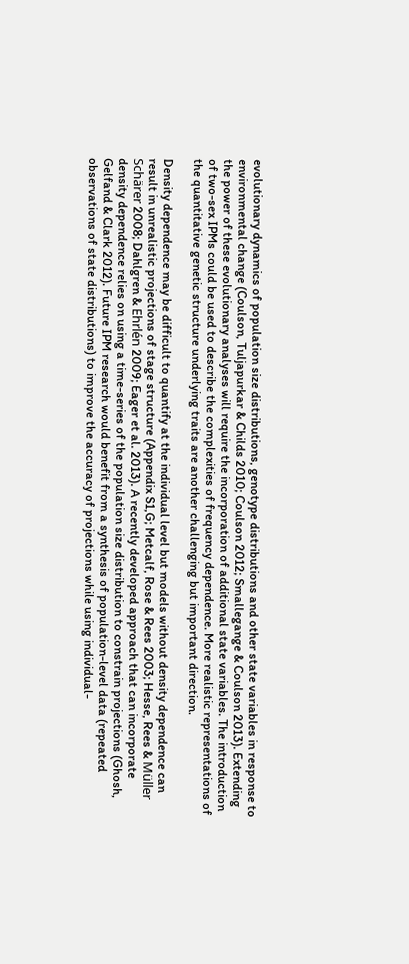evolutionary dynamics of population size distributions, genotype distributions and other state variables in response to environmental change (Coulson, Tuljapurkar & Childs 2010; Coulson 2012; Smallegange & Coulson 2013). Extending the power of these evolutionary analyses will require the incorporation of additional state variables. The introduction of two-sex IPMs could be used to describe the complexities of frequency dependence. More realistic representations of the quantitative genetic structure underlying traits are another challenging but important direction.

Density dependence may be difficult to quantify at the individual level but models without density dependence can result in unrealistic projections of stage structure (Appendix S1,G; Metcalf, Rose & Rees 2003; Hesse, Rees & Müller Schärer 2008; Dahlgren & Ehrlén 2009; Eager et al. 2013). A recently developed approach that can incorporate density dependence relies on using a time-series of the population size distribution to constrain projections (Ghosh, Gelfand & Clark 2012). Future IPM research would benefit from a synthesis of population-level data (repeated observations of state distributions) to improve the accuracy of projections while using individual-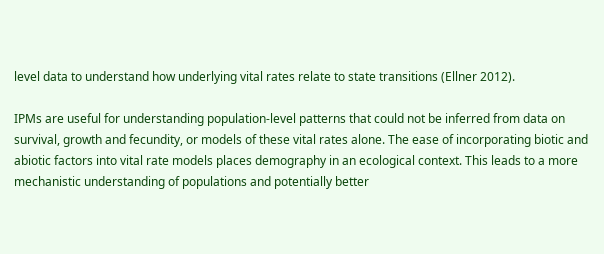level data to understand how underlying vital rates relate to state transitions (Ellner 2012).

IPMs are useful for understanding population-level patterns that could not be inferred from data on survival, growth and fecundity, or models of these vital rates alone. The ease of incorporating biotic and abiotic factors into vital rate models places demography in an ecological context. This leads to a more mechanistic understanding of populations and potentially better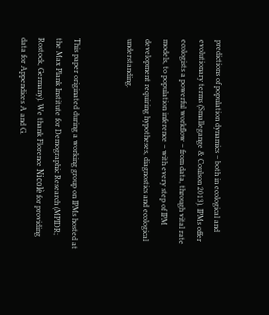predictions of population dynamics – both in ecological and evolutionary terms (Smallegange & Coulson 2013). IPMs offer ecologists a powerful workflow – from data, through vital rate models, to population inference – with every step of IPM development requiring hypotheses, diagnostics and ecological understanding.


This paper originated during a working group on IPMs hosted at the Max Plank Institute for Demographic Research (MPIDR; Rostock, Germany). We thank Florence Nicolè for providing data for Appendices A and G.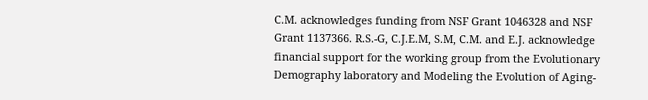C.M. acknowledges funding from NSF Grant 1046328 and NSF Grant 1137366. R.S.-G, C.J.E.M, S.M, C.M. and E.J. acknowledge financial support for the working group from the Evolutionary Demography laboratory and Modeling the Evolution of Aging-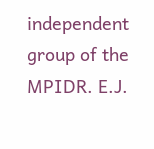independent group of the MPIDR. E.J.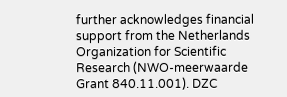further acknowledges financial support from the Netherlands Organization for Scientific Research (NWO-meerwaarde Grant 840.11.001). DZC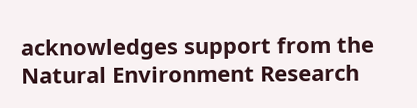acknowledges support from the Natural Environment Research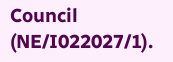Council (NE/I022027/1).